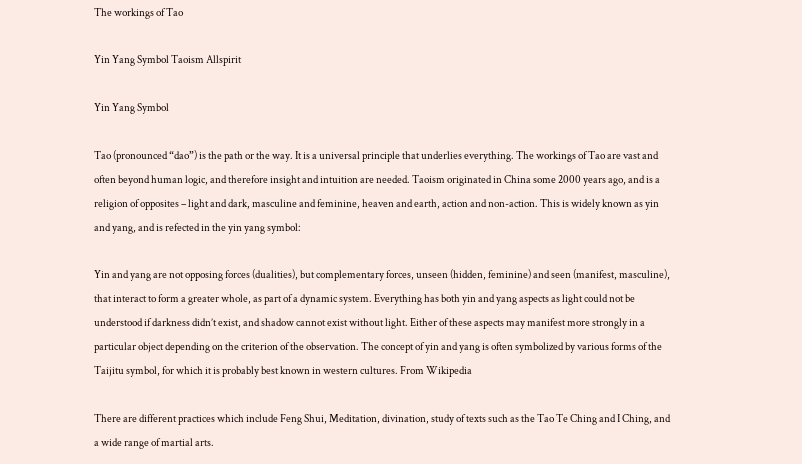The workings of Tao

Yin Yang Symbol Taoism Allspirit

Yin Yang Symbol

Tao (pronounced “dao”) is the path or the way. It is a universal principle that underlies everything. The workings of Tao are vast and often beyond human logic, and therefore insight and intuition are needed. Taoism originated in China some 2000 years ago, and is a religion of opposites – light and dark, masculine and feminine, heaven and earth, action and non-action. This is widely known as yin and yang, and is refected in the yin yang symbol:

Yin and yang are not opposing forces (dualities), but complementary forces, unseen (hidden, feminine) and seen (manifest, masculine), that interact to form a greater whole, as part of a dynamic system. Everything has both yin and yang aspects as light could not be understood if darkness didn’t exist, and shadow cannot exist without light. Either of these aspects may manifest more strongly in a particular object depending on the criterion of the observation. The concept of yin and yang is often symbolized by various forms of the Taijitu symbol, for which it is probably best known in western cultures. From Wikipedia

There are different practices which include Feng Shui, Meditation, divination, study of texts such as the Tao Te Ching and I Ching, and a wide range of martial arts.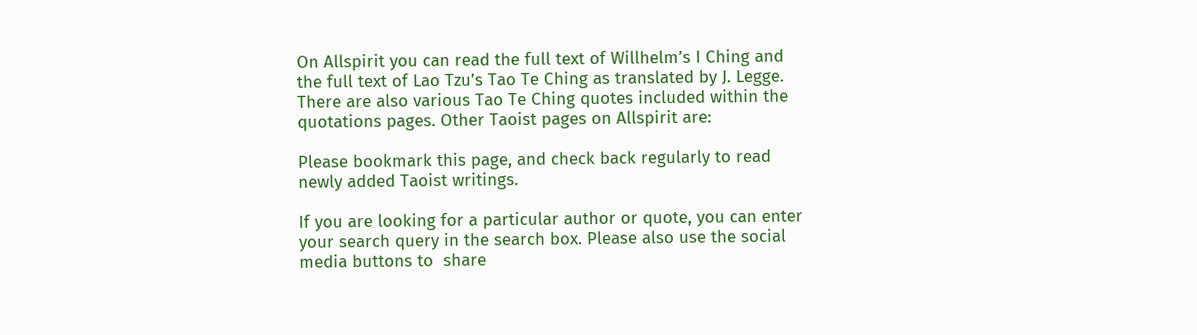On Allspirit you can read the full text of Willhelm’s I Ching and the full text of Lao Tzu’s Tao Te Ching as translated by J. Legge. There are also various Tao Te Ching quotes included within the quotations pages. Other Taoist pages on Allspirit are:

Please bookmark this page, and check back regularly to read newly added Taoist writings.

If you are looking for a particular author or quote, you can enter your search query in the search box. Please also use the social media buttons to  share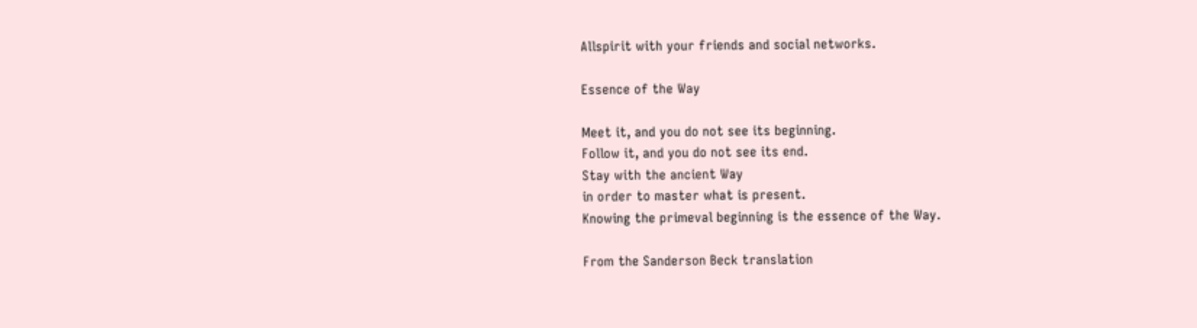Allspirit with your friends and social networks.

Essence of the Way

Meet it, and you do not see its beginning.
Follow it, and you do not see its end.
Stay with the ancient Way
in order to master what is present.
Knowing the primeval beginning is the essence of the Way.

From the Sanderson Beck translation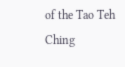of the Tao Teh Ching